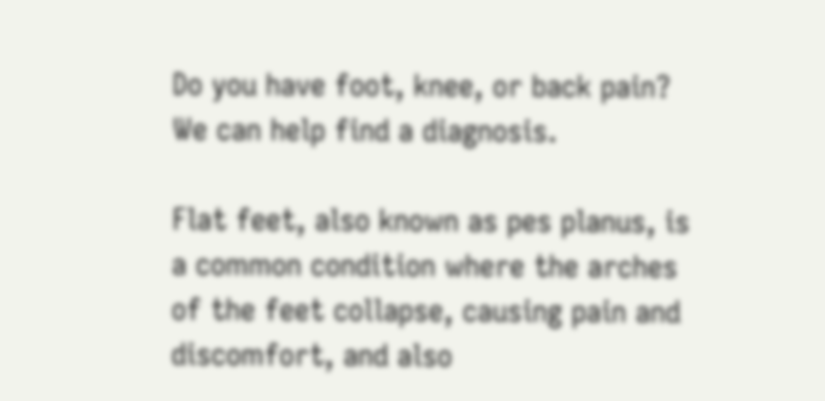Do you have foot, knee, or back pain? We can help find a diagnosis.

Flat feet, also known as pes planus, is a common condition where the arches of the feet collapse, causing pain and discomfort, and also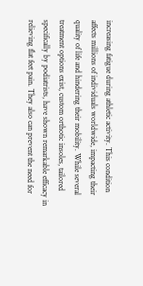increasing fatigue during athletic activity. This condition affects millions of individuals worldwide, impacting their quality of life and hindering their mobility. While several treatment options exist, custom orthotic insoles, tailored specifically by podiatrists, have shown remarkable efficacy in relieving flat feet pain. They also can prevent the need for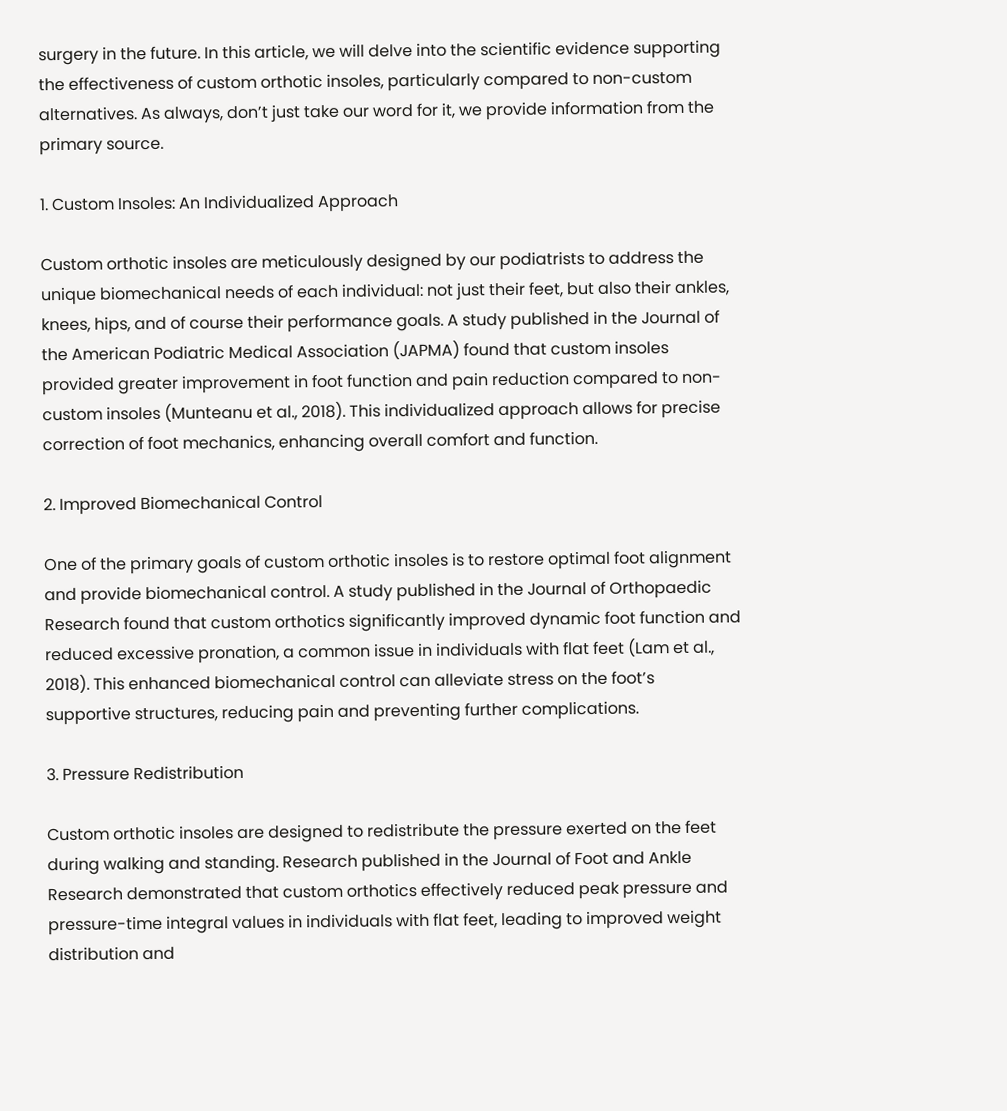surgery in the future. In this article, we will delve into the scientific evidence supporting the effectiveness of custom orthotic insoles, particularly compared to non-custom alternatives. As always, don’t just take our word for it, we provide information from the primary source.

1. Custom Insoles: An Individualized Approach

Custom orthotic insoles are meticulously designed by our podiatrists to address the unique biomechanical needs of each individual: not just their feet, but also their ankles, knees, hips, and of course their performance goals. A study published in the Journal of the American Podiatric Medical Association (JAPMA) found that custom insoles provided greater improvement in foot function and pain reduction compared to non-custom insoles (Munteanu et al., 2018). This individualized approach allows for precise correction of foot mechanics, enhancing overall comfort and function.

2. Improved Biomechanical Control

One of the primary goals of custom orthotic insoles is to restore optimal foot alignment and provide biomechanical control. A study published in the Journal of Orthopaedic Research found that custom orthotics significantly improved dynamic foot function and reduced excessive pronation, a common issue in individuals with flat feet (Lam et al., 2018). This enhanced biomechanical control can alleviate stress on the foot’s supportive structures, reducing pain and preventing further complications.

3. Pressure Redistribution

Custom orthotic insoles are designed to redistribute the pressure exerted on the feet during walking and standing. Research published in the Journal of Foot and Ankle Research demonstrated that custom orthotics effectively reduced peak pressure and pressure-time integral values in individuals with flat feet, leading to improved weight distribution and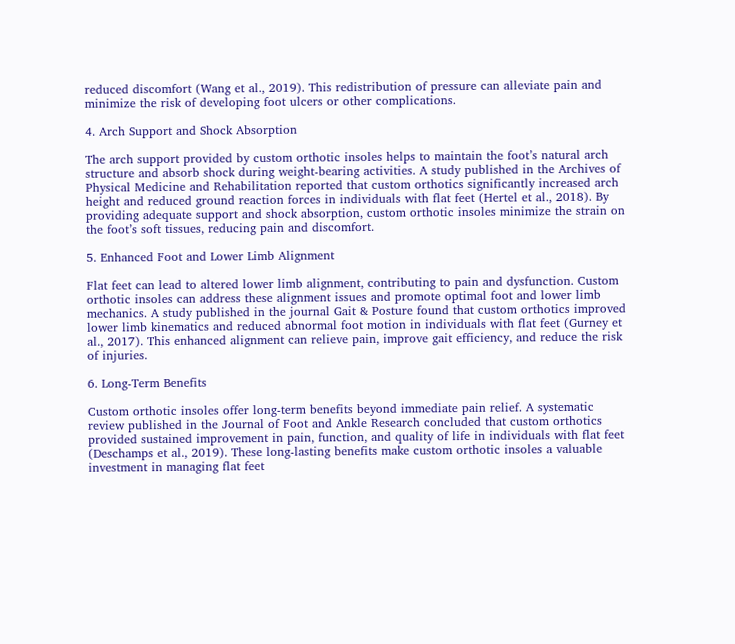reduced discomfort (Wang et al., 2019). This redistribution of pressure can alleviate pain and minimize the risk of developing foot ulcers or other complications.

4. Arch Support and Shock Absorption

The arch support provided by custom orthotic insoles helps to maintain the foot’s natural arch structure and absorb shock during weight-bearing activities. A study published in the Archives of Physical Medicine and Rehabilitation reported that custom orthotics significantly increased arch height and reduced ground reaction forces in individuals with flat feet (Hertel et al., 2018). By providing adequate support and shock absorption, custom orthotic insoles minimize the strain on the foot’s soft tissues, reducing pain and discomfort.

5. Enhanced Foot and Lower Limb Alignment

Flat feet can lead to altered lower limb alignment, contributing to pain and dysfunction. Custom orthotic insoles can address these alignment issues and promote optimal foot and lower limb mechanics. A study published in the journal Gait & Posture found that custom orthotics improved lower limb kinematics and reduced abnormal foot motion in individuals with flat feet (Gurney et al., 2017). This enhanced alignment can relieve pain, improve gait efficiency, and reduce the risk of injuries.

6. Long-Term Benefits

Custom orthotic insoles offer long-term benefits beyond immediate pain relief. A systematic review published in the Journal of Foot and Ankle Research concluded that custom orthotics provided sustained improvement in pain, function, and quality of life in individuals with flat feet (Deschamps et al., 2019). These long-lasting benefits make custom orthotic insoles a valuable investment in managing flat feet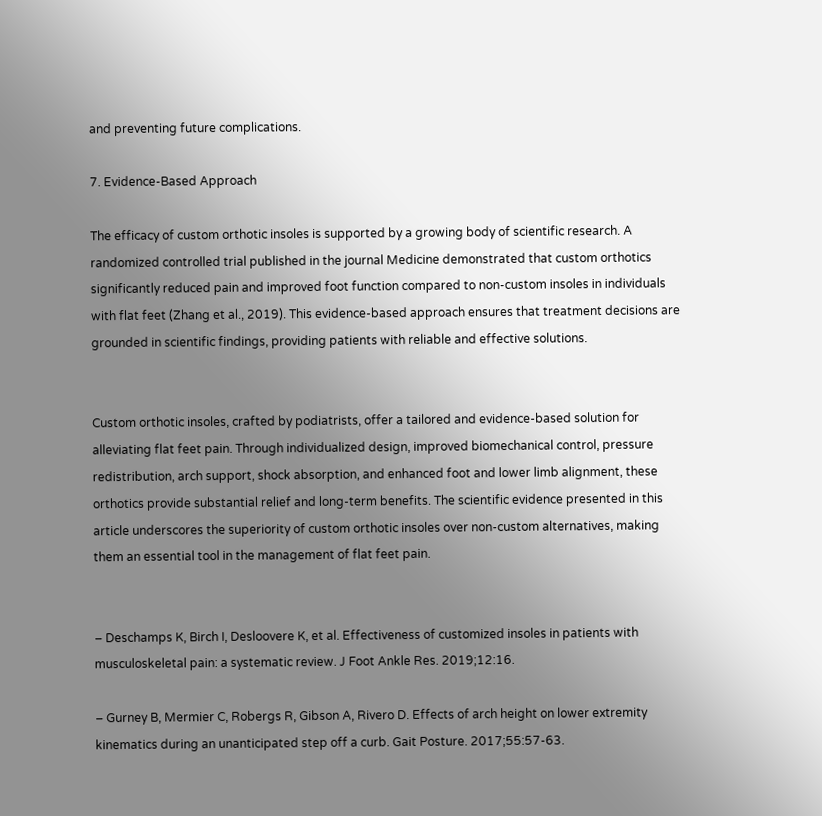and preventing future complications.

7. Evidence-Based Approach

The efficacy of custom orthotic insoles is supported by a growing body of scientific research. A randomized controlled trial published in the journal Medicine demonstrated that custom orthotics significantly reduced pain and improved foot function compared to non-custom insoles in individuals with flat feet (Zhang et al., 2019). This evidence-based approach ensures that treatment decisions are grounded in scientific findings, providing patients with reliable and effective solutions.


Custom orthotic insoles, crafted by podiatrists, offer a tailored and evidence-based solution for alleviating flat feet pain. Through individualized design, improved biomechanical control, pressure redistribution, arch support, shock absorption, and enhanced foot and lower limb alignment, these orthotics provide substantial relief and long-term benefits. The scientific evidence presented in this article underscores the superiority of custom orthotic insoles over non-custom alternatives, making them an essential tool in the management of flat feet pain.


– Deschamps K, Birch I, Desloovere K, et al. Effectiveness of customized insoles in patients with musculoskeletal pain: a systematic review. J Foot Ankle Res. 2019;12:16.

– Gurney B, Mermier C, Robergs R, Gibson A, Rivero D. Effects of arch height on lower extremity kinematics during an unanticipated step off a curb. Gait Posture. 2017;55:57-63.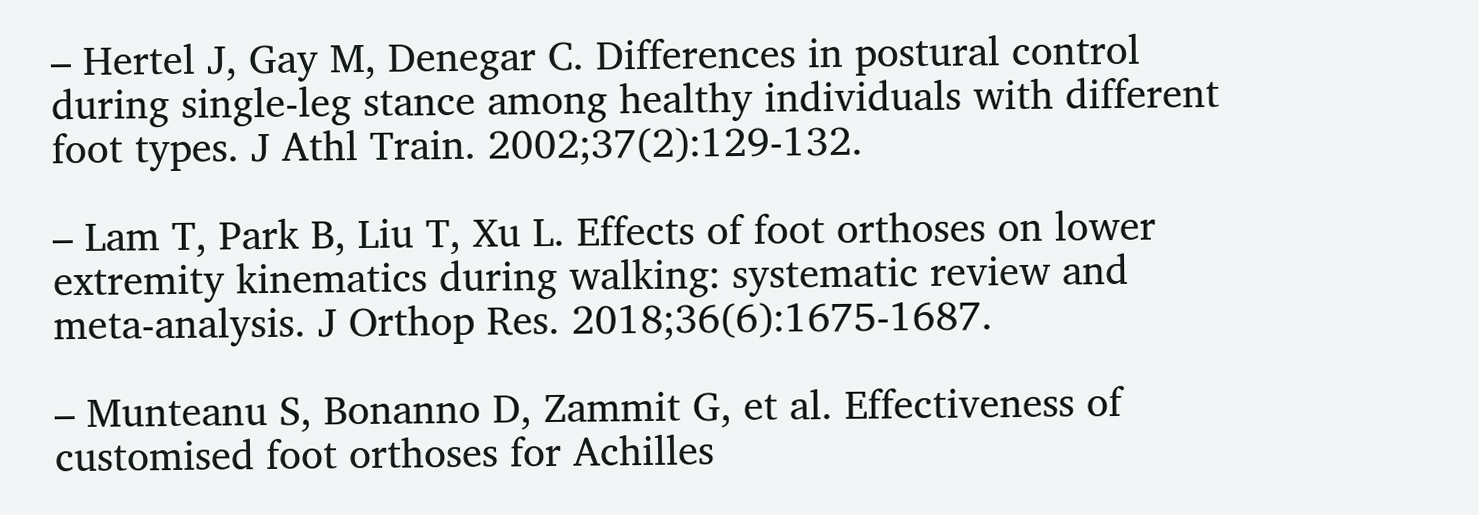– Hertel J, Gay M, Denegar C. Differences in postural control during single-leg stance among healthy individuals with different foot types. J Athl Train. 2002;37(2):129-132.

– Lam T, Park B, Liu T, Xu L. Effects of foot orthoses on lower extremity kinematics during walking: systematic review and meta-analysis. J Orthop Res. 2018;36(6):1675-1687.

– Munteanu S, Bonanno D, Zammit G, et al. Effectiveness of customised foot orthoses for Achilles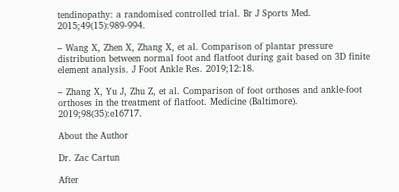tendinopathy: a randomised controlled trial. Br J Sports Med. 2015;49(15):989-994.

– Wang X, Zhen X, Zhang X, et al. Comparison of plantar pressure distribution between normal foot and flatfoot during gait based on 3D finite element analysis. J Foot Ankle Res. 2019;12:18.

– Zhang X, Yu J, Zhu Z, et al. Comparison of foot orthoses and ankle-foot orthoses in the treatment of flatfoot. Medicine (Baltimore). 2019;98(35):e16717.

About the Author

Dr. Zac Cartun

After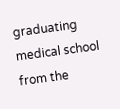graduating medical school from the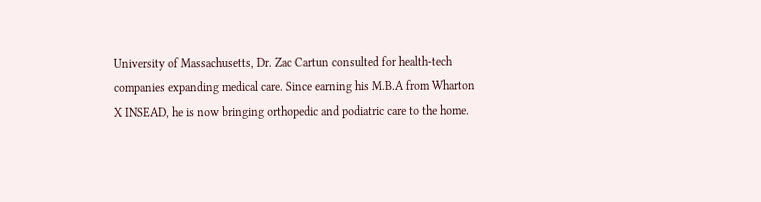University of Massachusetts, Dr. Zac Cartun consulted for health-tech companies expanding medical care. Since earning his M.B.A from Wharton X INSEAD, he is now bringing orthopedic and podiatric care to the home.